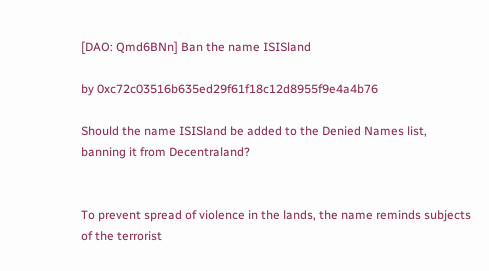[DAO: Qmd6BNn] Ban the name ISISland

by 0xc72c03516b635ed29f61f18c12d8955f9e4a4b76

Should the name ISISland be added to the Denied Names list, banning it from Decentraland?


To prevent spread of violence in the lands, the name reminds subjects of the terrorist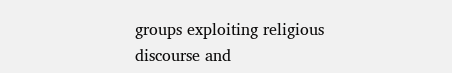groups exploiting religious discourse and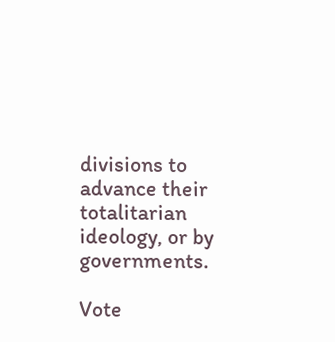divisions to advance their totalitarian ideology, or by governments.

Vote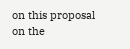on this proposal on the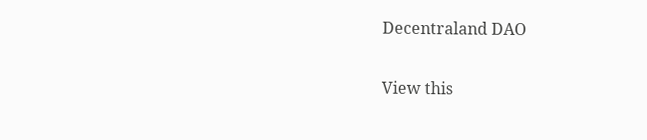Decentraland DAO

View this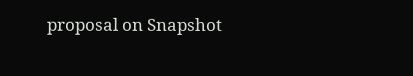proposal on Snapshot